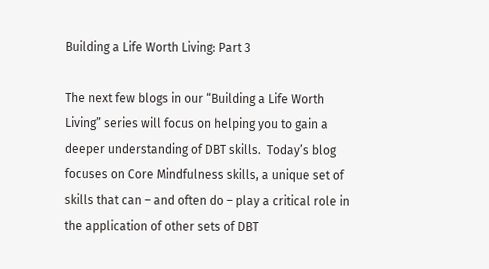Building a Life Worth Living: Part 3

The next few blogs in our “Building a Life Worth Living” series will focus on helping you to gain a deeper understanding of DBT skills.  Today’s blog focuses on Core Mindfulness skills, a unique set of skills that can – and often do – play a critical role in the application of other sets of DBT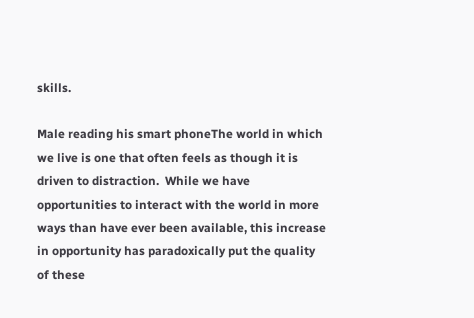skills.

Male reading his smart phoneThe world in which we live is one that often feels as though it is driven to distraction.  While we have opportunities to interact with the world in more ways than have ever been available, this increase in opportunity has paradoxically put the quality of these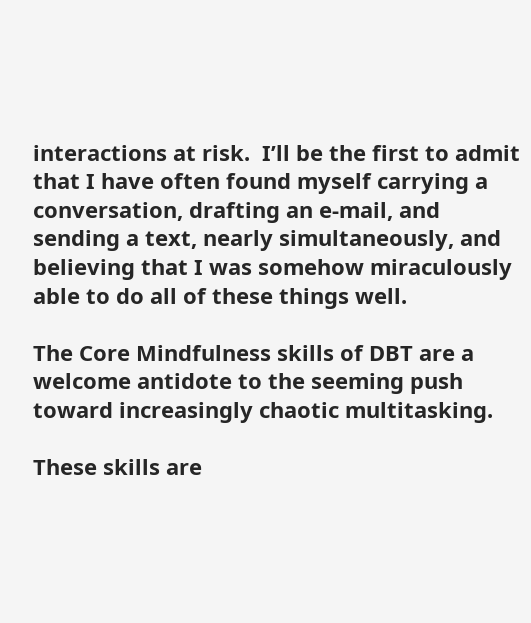interactions at risk.  I’ll be the first to admit that I have often found myself carrying a conversation, drafting an e-mail, and sending a text, nearly simultaneously, and believing that I was somehow miraculously able to do all of these things well.

The Core Mindfulness skills of DBT are a welcome antidote to the seeming push toward increasingly chaotic multitasking.

These skills are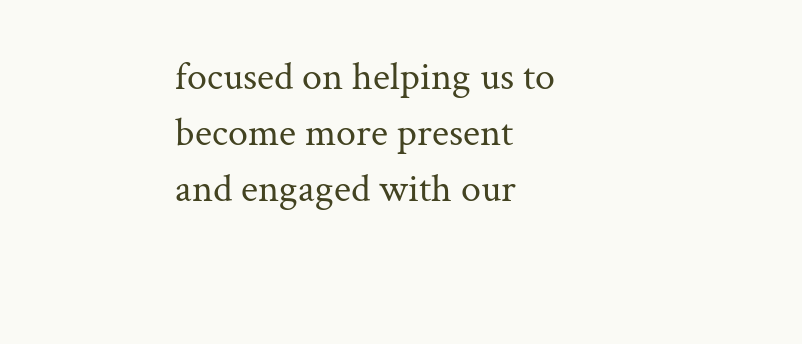focused on helping us to become more present and engaged with our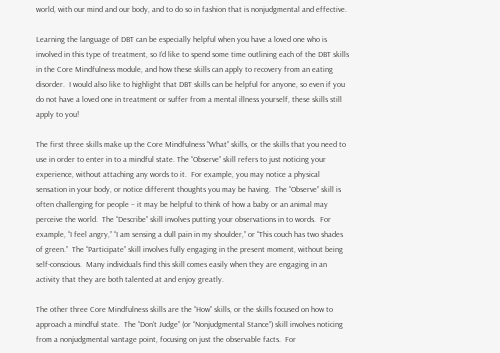world, with our mind and our body, and to do so in fashion that is nonjudgmental and effective.

Learning the language of DBT can be especially helpful when you have a loved one who is involved in this type of treatment, so I’d like to spend some time outlining each of the DBT skills in the Core Mindfulness module, and how these skills can apply to recovery from an eating disorder.  I would also like to highlight that DBT skills can be helpful for anyone, so even if you do not have a loved one in treatment or suffer from a mental illness yourself, these skills still apply to you!

The first three skills make up the Core Mindfulness “What” skills, or the skills that you need to use in order to enter in to a mindful state. The “Observe” skill refers to just noticing your experience, without attaching any words to it.  For example, you may notice a physical sensation in your body, or notice different thoughts you may be having.  The “Observe” skill is often challenging for people – it may be helpful to think of how a baby or an animal may perceive the world.  The “Describe” skill involves putting your observations in to words.  For example, “I feel angry,” “I am sensing a dull pain in my shoulder,” or “This couch has two shades of green.”  The “Participate” skill involves fully engaging in the present moment, without being self-conscious.  Many individuals find this skill comes easily when they are engaging in an activity that they are both talented at and enjoy greatly.

The other three Core Mindfulness skills are the “How” skills, or the skills focused on how to approach a mindful state.  The “Don’t Judge” (or “Nonjudgmental Stance”) skill involves noticing from a nonjudgmental vantage point, focusing on just the observable facts.  For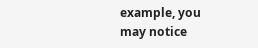example, you may notice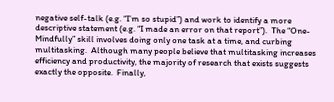negative self-talk (e.g. “I’m so stupid”) and work to identify a more descriptive statement (e.g. “I made an error on that report”).  The “One-Mindfully” skill involves doing only one task at a time, and curbing multitasking.  Although many people believe that multitasking increases efficiency and productivity, the majority of research that exists suggests exactly the opposite.  Finally,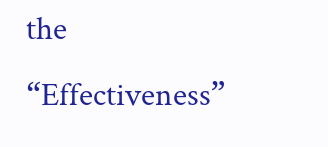the “Effectiveness”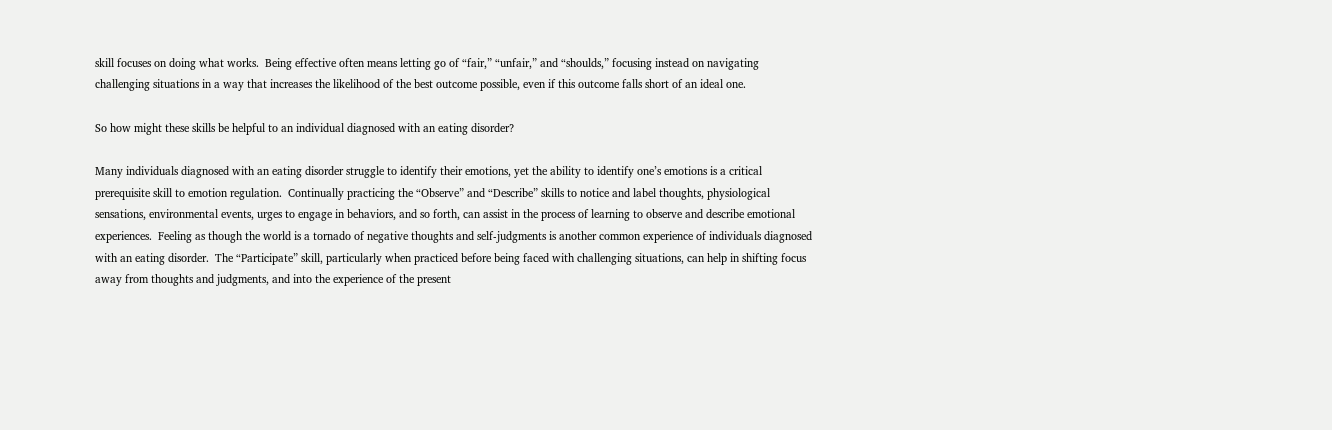skill focuses on doing what works.  Being effective often means letting go of “fair,” “unfair,” and “shoulds,” focusing instead on navigating challenging situations in a way that increases the likelihood of the best outcome possible, even if this outcome falls short of an ideal one.

So how might these skills be helpful to an individual diagnosed with an eating disorder?

Many individuals diagnosed with an eating disorder struggle to identify their emotions, yet the ability to identify one’s emotions is a critical prerequisite skill to emotion regulation.  Continually practicing the “Observe” and “Describe” skills to notice and label thoughts, physiological sensations, environmental events, urges to engage in behaviors, and so forth, can assist in the process of learning to observe and describe emotional experiences.  Feeling as though the world is a tornado of negative thoughts and self-judgments is another common experience of individuals diagnosed with an eating disorder.  The “Participate” skill, particularly when practiced before being faced with challenging situations, can help in shifting focus away from thoughts and judgments, and into the experience of the present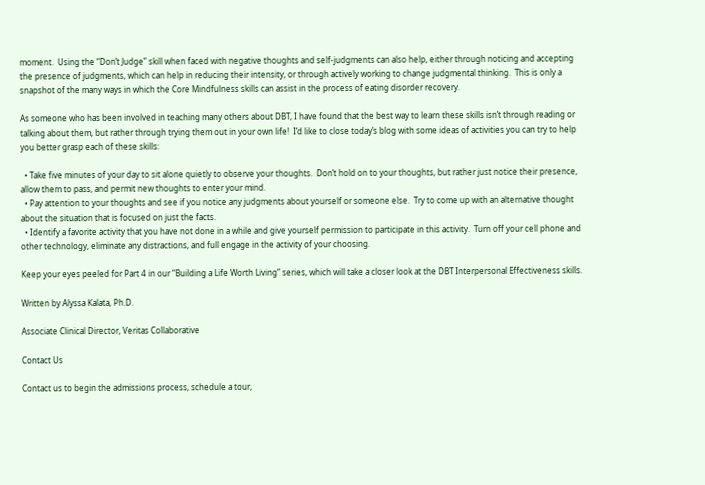moment.  Using the “Don’t Judge” skill when faced with negative thoughts and self-judgments can also help, either through noticing and accepting the presence of judgments, which can help in reducing their intensity, or through actively working to change judgmental thinking.  This is only a snapshot of the many ways in which the Core Mindfulness skills can assist in the process of eating disorder recovery.

As someone who has been involved in teaching many others about DBT, I have found that the best way to learn these skills isn’t through reading or talking about them, but rather through trying them out in your own life!  I’d like to close today’s blog with some ideas of activities you can try to help you better grasp each of these skills:

  • Take five minutes of your day to sit alone quietly to observe your thoughts.  Don’t hold on to your thoughts, but rather just notice their presence, allow them to pass, and permit new thoughts to enter your mind.
  • Pay attention to your thoughts and see if you notice any judgments about yourself or someone else.  Try to come up with an alternative thought about the situation that is focused on just the facts.
  • Identify a favorite activity that you have not done in a while and give yourself permission to participate in this activity.  Turn off your cell phone and other technology, eliminate any distractions, and full engage in the activity of your choosing.

Keep your eyes peeled for Part 4 in our “Building a Life Worth Living” series, which will take a closer look at the DBT Interpersonal Effectiveness skills.

Written by Alyssa Kalata, Ph.D.

Associate Clinical Director, Veritas Collaborative

Contact Us

Contact us to begin the admissions process, schedule a tour,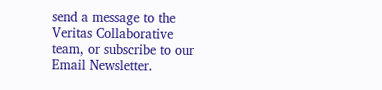send a message to the Veritas Collaborative team, or subscribe to our Email Newsletter.